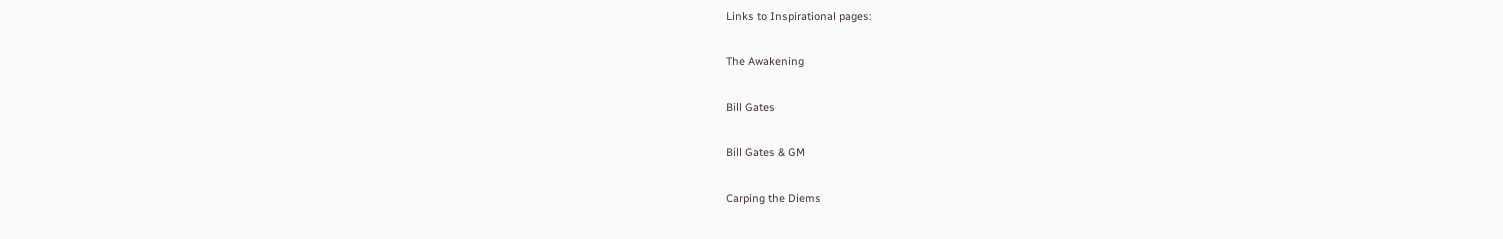Links to Inspirational pages:

The Awakening

Bill Gates

Bill Gates & GM

Carping the Diems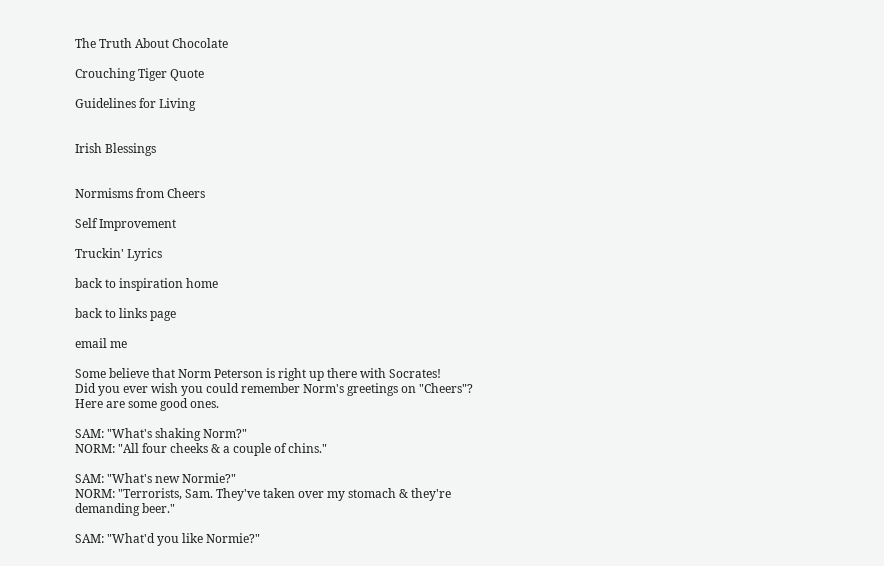The Truth About Chocolate

Crouching Tiger Quote

Guidelines for Living


Irish Blessings


Normisms from Cheers

Self Improvement

Truckin' Lyrics

back to inspiration home

back to links page

email me

Some believe that Norm Peterson is right up there with Socrates!
Did you ever wish you could remember Norm's greetings on "Cheers"?
Here are some good ones.

SAM: "What's shaking Norm?"
NORM: "All four cheeks & a couple of chins."

SAM: "What's new Normie?"
NORM: "Terrorists, Sam. They've taken over my stomach & they're demanding beer."

SAM: "What'd you like Normie?"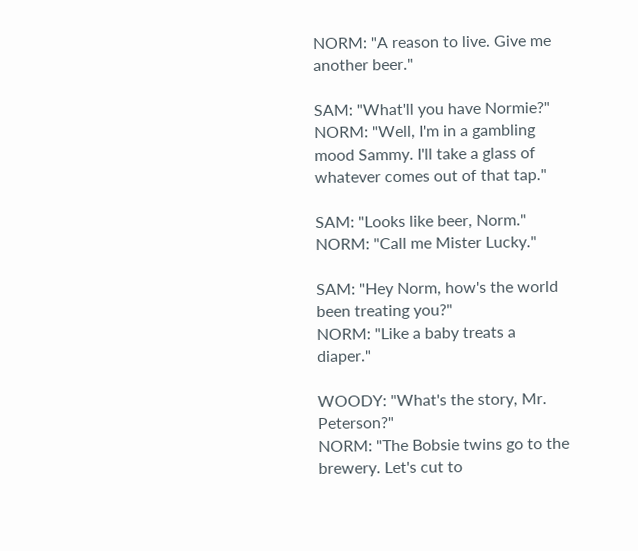NORM: "A reason to live. Give me another beer."

SAM: "What'll you have Normie?"
NORM: "Well, I'm in a gambling mood Sammy. I'll take a glass of whatever comes out of that tap."

SAM: "Looks like beer, Norm."
NORM: "Call me Mister Lucky."

SAM: "Hey Norm, how's the world been treating you?"
NORM: "Like a baby treats a diaper."

WOODY: "What's the story, Mr. Peterson?"
NORM: "The Bobsie twins go to the brewery. Let's cut to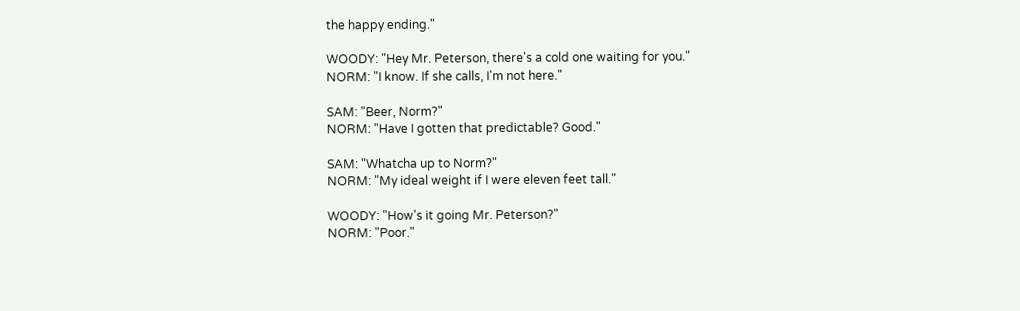the happy ending."

WOODY: "Hey Mr. Peterson, there's a cold one waiting for you."
NORM: "I know. If she calls, I'm not here."

SAM: "Beer, Norm?"
NORM: "Have I gotten that predictable? Good."

SAM: "Whatcha up to Norm?"
NORM: "My ideal weight if I were eleven feet tall."

WOODY: "How's it going Mr. Peterson?"
NORM: "Poor."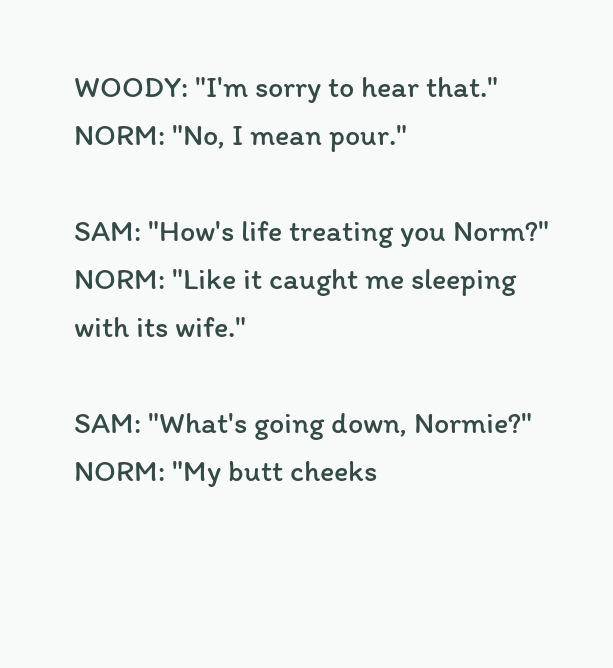WOODY: "I'm sorry to hear that."
NORM: "No, I mean pour."

SAM: "How's life treating you Norm?"
NORM: "Like it caught me sleeping with its wife."

SAM: "What's going down, Normie?"
NORM: "My butt cheeks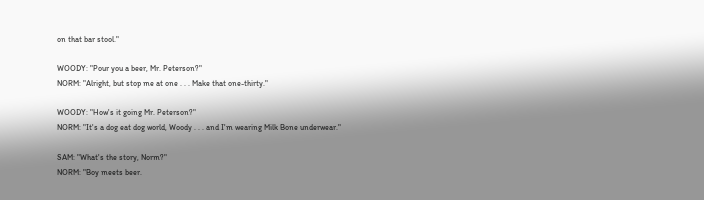on that bar stool."

WOODY: "Pour you a beer, Mr. Peterson?"
NORM: "Alright, but stop me at one . . . Make that one-thirty."

WOODY: "How's it going Mr. Peterson?"
NORM: "It's a dog eat dog world, Woody . . . and I'm wearing Milk Bone underwear."

SAM: "What's the story, Norm?"
NORM: "Boy meets beer.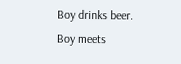Boy drinks beer. Boy meets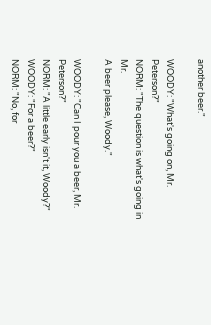another beer."

WOODY: "What's going on, Mr. Peterson?"
NORM: "The question is what's going in Mr.
A beer please, Woody."

WOODY: "Can I pour you a beer, Mr. Peterson?"
NORM: "A little early isn't it, Woody?"
WOODY: "For a beer?"
NORM: "No, for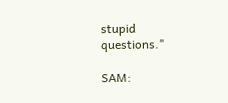stupid questions."

SAM: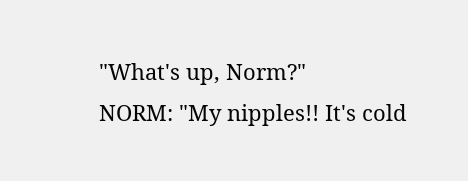"What's up, Norm?"
NORM: "My nipples!! It's cold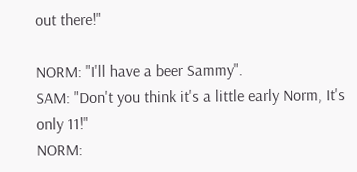out there!"

NORM: "I'll have a beer Sammy".
SAM: "Don't you think it's a little early Norm, It's only 11!"
NORM: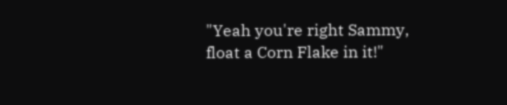"Yeah you're right Sammy, float a Corn Flake in it!"